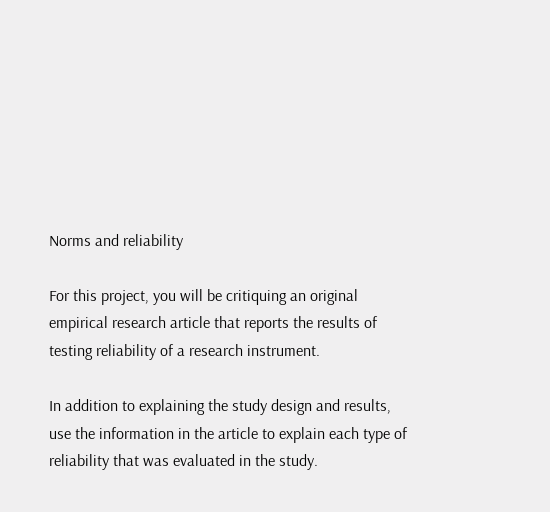Norms and reliability

For this project, you will be critiquing an original empirical research article that reports the results of testing reliability of a research instrument.

In addition to explaining the study design and results, use the information in the article to explain each type of reliability that was evaluated in the study.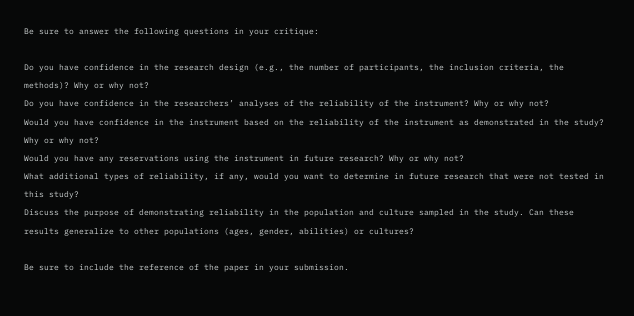Be sure to answer the following questions in your critique:

Do you have confidence in the research design (e.g., the number of participants, the inclusion criteria, the methods)? Why or why not?
Do you have confidence in the researchers’ analyses of the reliability of the instrument? Why or why not?
Would you have confidence in the instrument based on the reliability of the instrument as demonstrated in the study? Why or why not?
Would you have any reservations using the instrument in future research? Why or why not?
What additional types of reliability, if any, would you want to determine in future research that were not tested in this study?
Discuss the purpose of demonstrating reliability in the population and culture sampled in the study. Can these results generalize to other populations (ages, gender, abilities) or cultures?

Be sure to include the reference of the paper in your submission.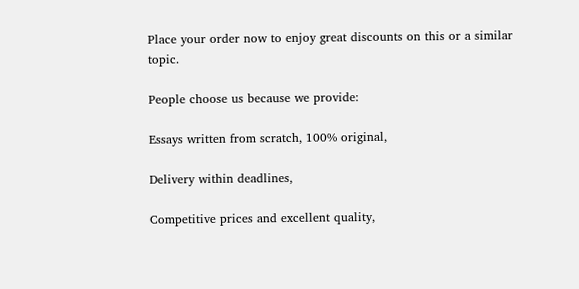Place your order now to enjoy great discounts on this or a similar topic.

People choose us because we provide:

Essays written from scratch, 100% original,

Delivery within deadlines,

Competitive prices and excellent quality,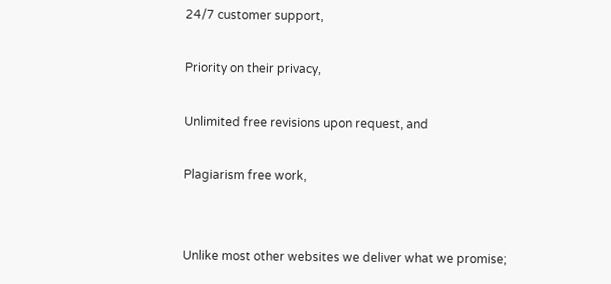24/7 customer support,

Priority on their privacy,

Unlimited free revisions upon request, and

Plagiarism free work,


Unlike most other websites we deliver what we promise;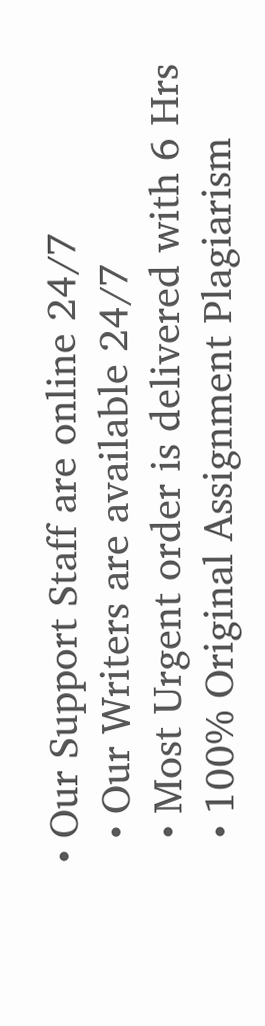• Our Support Staff are online 24/7
  • Our Writers are available 24/7
  • Most Urgent order is delivered with 6 Hrs
  • 100% Original Assignment Plagiarism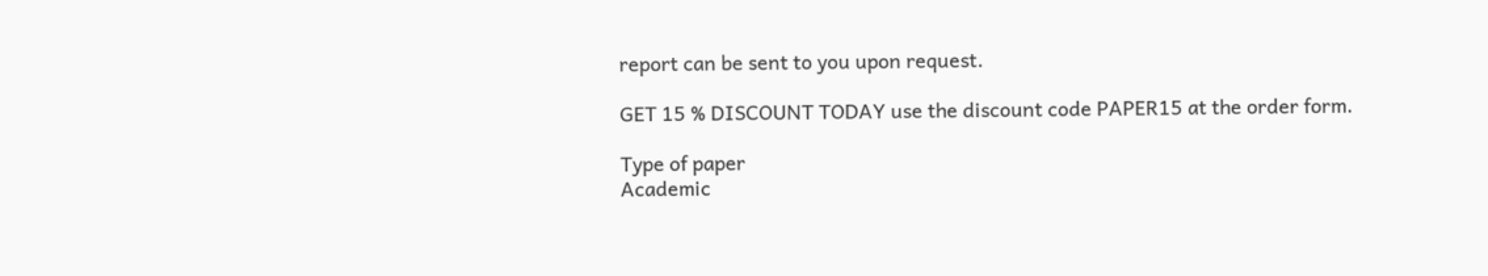report can be sent to you upon request.

GET 15 % DISCOUNT TODAY use the discount code PAPER15 at the order form.

Type of paper
Academic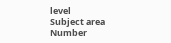level
Subject area
Number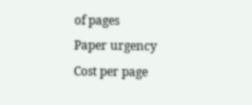of pages
Paper urgency
Cost per page